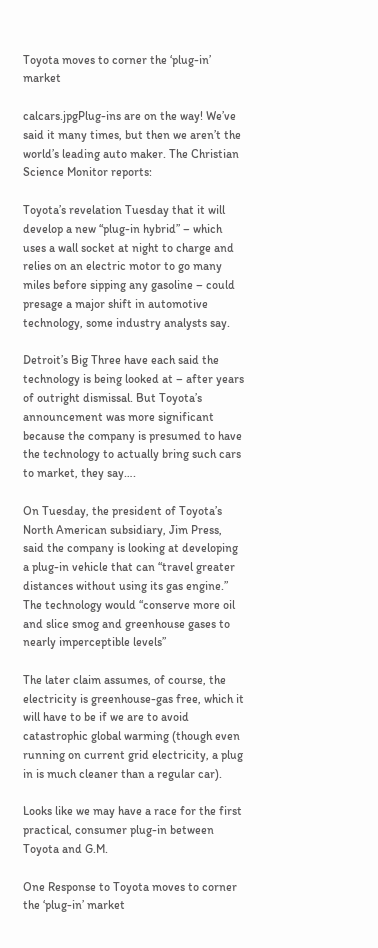Toyota moves to corner the ‘plug-in’ market

calcars.jpgPlug-ins are on the way! We’ve said it many times, but then we aren’t the world’s leading auto maker. The Christian Science Monitor reports:

Toyota’s revelation Tuesday that it will develop a new “plug-in hybrid” – which uses a wall socket at night to charge and relies on an electric motor to go many miles before sipping any gasoline – could presage a major shift in automotive technology, some industry analysts say.

Detroit’s Big Three have each said the technology is being looked at – after years of outright dismissal. But Toyota’s announcement was more significant because the company is presumed to have the technology to actually bring such cars to market, they say….

On Tuesday, the president of Toyota’s North American subsidiary, Jim Press, said the company is looking at developing a plug-in vehicle that can “travel greater distances without using its gas engine.” The technology would “conserve more oil and slice smog and greenhouse gases to nearly imperceptible levels”

The later claim assumes, of course, the electricity is greenhouse-gas free, which it will have to be if we are to avoid catastrophic global warming (though even running on current grid electricity, a plug in is much cleaner than a regular car).

Looks like we may have a race for the first practical, consumer plug-in between Toyota and G.M.

One Response to Toyota moves to corner the ‘plug-in’ market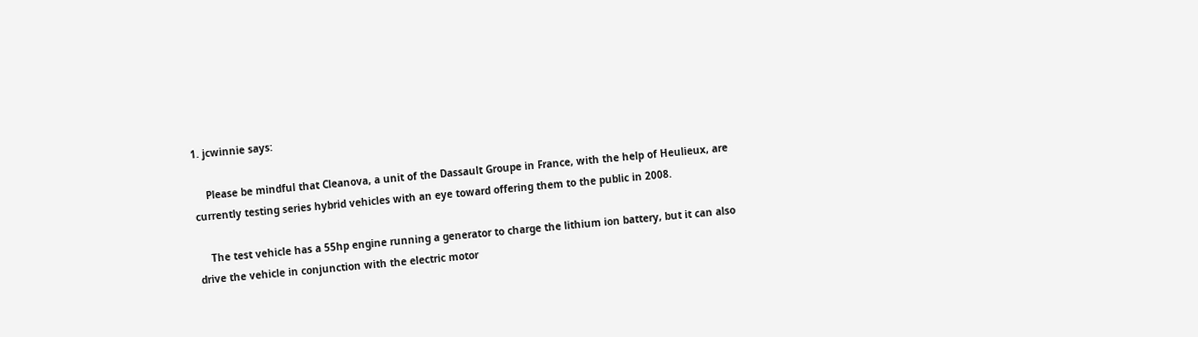1. jcwinnie says:

    Please be mindful that Cleanova, a unit of the Dassault Groupe in France, with the help of Heulieux, are currently testing series hybrid vehicles with an eye toward offering them to the public in 2008.

    The test vehicle has a 55hp engine running a generator to charge the lithium ion battery, but it can also drive the vehicle in conjunction with the electric motor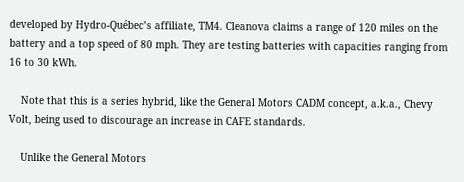developed by Hydro-Québec’s affiliate, TM4. Cleanova claims a range of 120 miles on the battery and a top speed of 80 mph. They are testing batteries with capacities ranging from 16 to 30 kWh.

    Note that this is a series hybrid, like the General Motors CADM concept, a.k.a., Chevy Volt, being used to discourage an increase in CAFE standards.

    Unlike the General Motors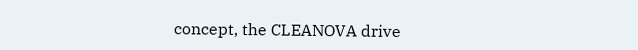concept, the CLEANOVA drive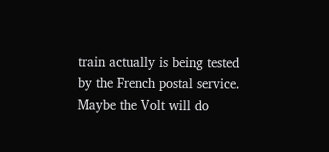train actually is being tested by the French postal service. Maybe the Volt will do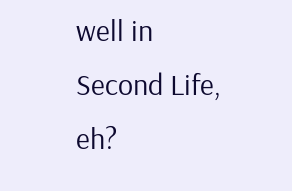well in Second Life, eh?